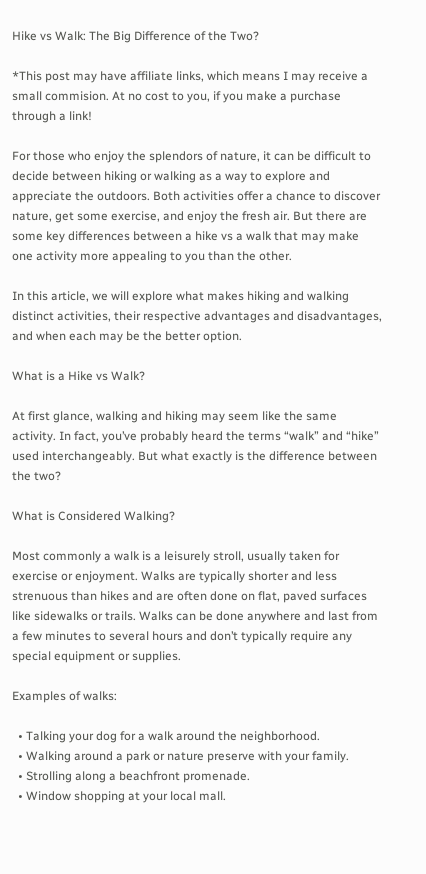Hike vs Walk: The Big Difference of the Two?

*This post may have affiliate links, which means I may receive a small commision. At no cost to you, if you make a purchase through a link!

For those who enjoy the splendors of nature, it can be difficult to decide between hiking or walking as a way to explore and appreciate the outdoors. Both activities offer a chance to discover nature, get some exercise, and enjoy the fresh air. But there are some key differences between a hike vs a walk that may make one activity more appealing to you than the other.

In this article, we will explore what makes hiking and walking distinct activities, their respective advantages and disadvantages, and when each may be the better option.

What is a Hike vs Walk?

At first glance, walking and hiking may seem like the same activity. In fact, you’ve probably heard the terms “walk” and “hike” used interchangeably. But what exactly is the difference between the two?

What is Considered Walking?

Most commonly a walk is a leisurely stroll, usually taken for exercise or enjoyment. Walks are typically shorter and less strenuous than hikes and are often done on flat, paved surfaces like sidewalks or trails. Walks can be done anywhere and last from a few minutes to several hours and don’t typically require any special equipment or supplies.

Examples of walks:

  • Talking your dog for a walk around the neighborhood.
  • Walking around a park or nature preserve with your family.
  • Strolling along a beachfront promenade.
  • Window shopping at your local mall.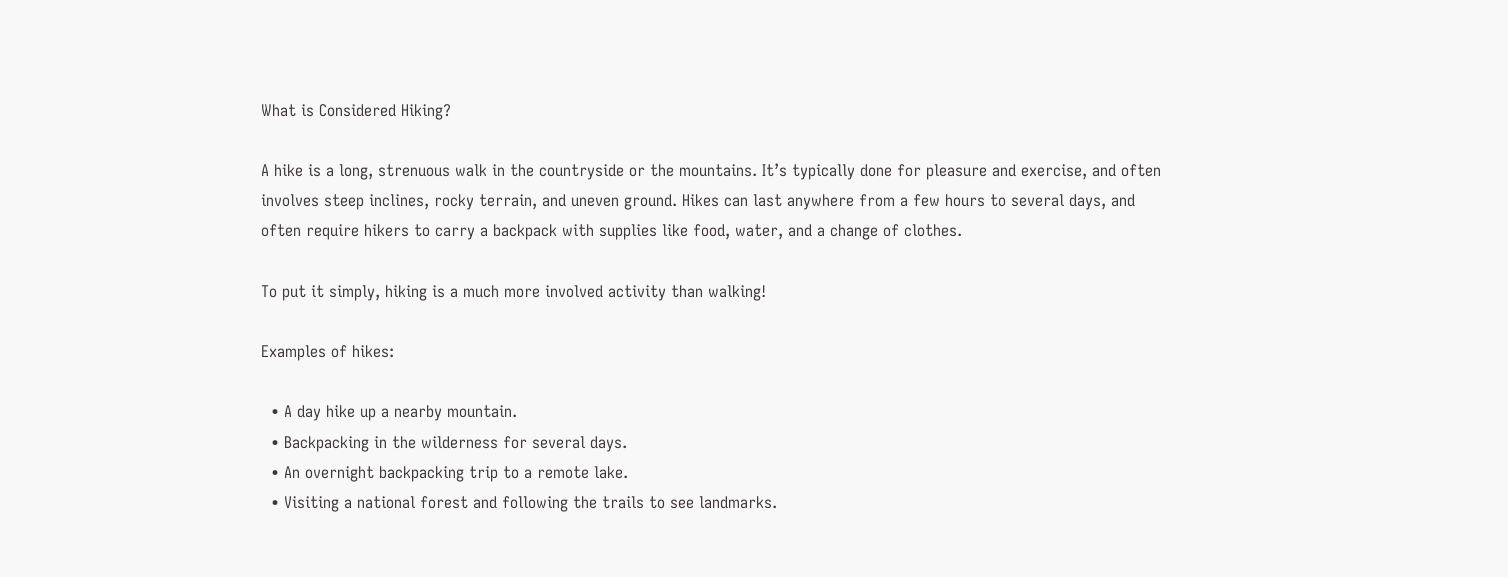What is Considered Hiking?

A hike is a long, strenuous walk in the countryside or the mountains. It’s typically done for pleasure and exercise, and often involves steep inclines, rocky terrain, and uneven ground. Hikes can last anywhere from a few hours to several days, and often require hikers to carry a backpack with supplies like food, water, and a change of clothes.

To put it simply, hiking is a much more involved activity than walking!

Examples of hikes:

  • A day hike up a nearby mountain.
  • Backpacking in the wilderness for several days.
  • An overnight backpacking trip to a remote lake.
  • Visiting a national forest and following the trails to see landmarks.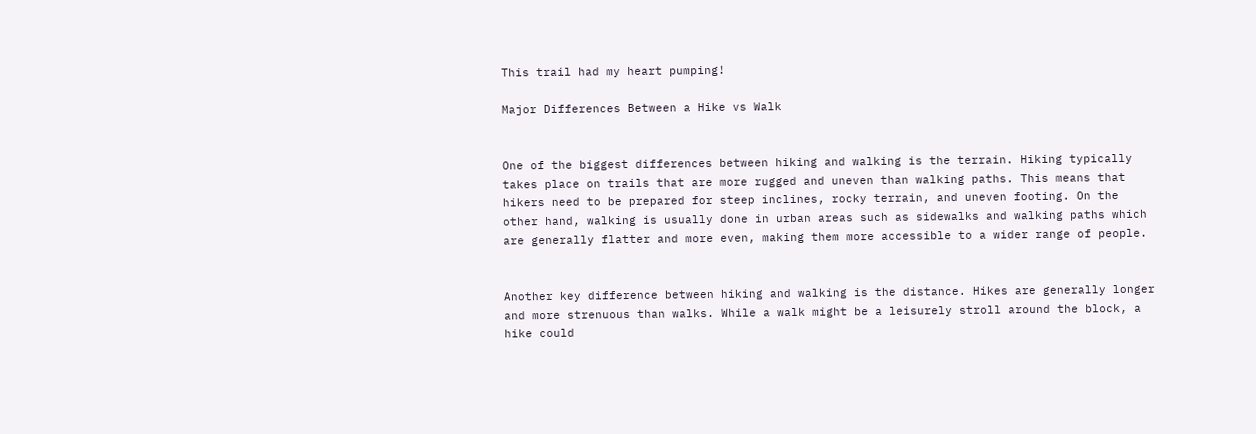This trail had my heart pumping!

Major Differences Between a Hike vs Walk


One of the biggest differences between hiking and walking is the terrain. Hiking typically takes place on trails that are more rugged and uneven than walking paths. This means that hikers need to be prepared for steep inclines, rocky terrain, and uneven footing. On the other hand, walking is usually done in urban areas such as sidewalks and walking paths which are generally flatter and more even, making them more accessible to a wider range of people.


Another key difference between hiking and walking is the distance. Hikes are generally longer and more strenuous than walks. While a walk might be a leisurely stroll around the block, a hike could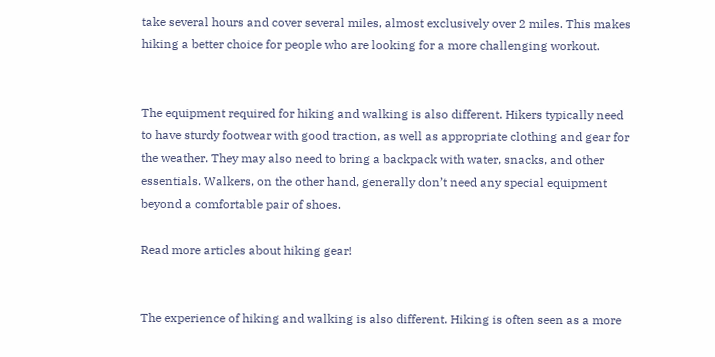take several hours and cover several miles, almost exclusively over 2 miles. This makes hiking a better choice for people who are looking for a more challenging workout.


The equipment required for hiking and walking is also different. Hikers typically need to have sturdy footwear with good traction, as well as appropriate clothing and gear for the weather. They may also need to bring a backpack with water, snacks, and other essentials. Walkers, on the other hand, generally don’t need any special equipment beyond a comfortable pair of shoes.

Read more articles about hiking gear!


The experience of hiking and walking is also different. Hiking is often seen as a more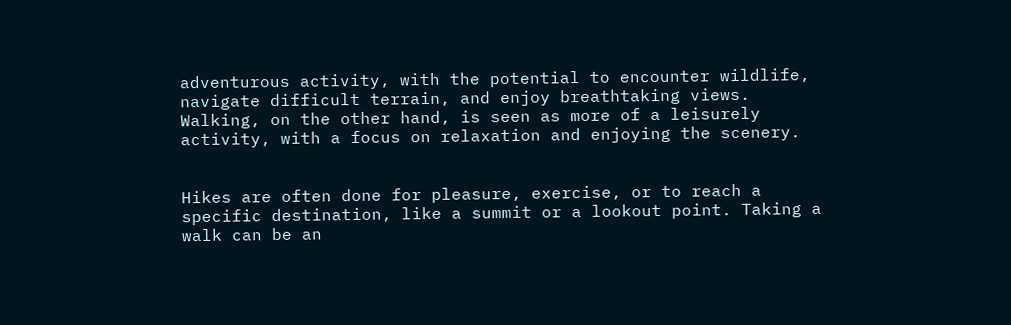adventurous activity, with the potential to encounter wildlife, navigate difficult terrain, and enjoy breathtaking views. Walking, on the other hand, is seen as more of a leisurely activity, with a focus on relaxation and enjoying the scenery.


Hikes are often done for pleasure, exercise, or to reach a specific destination, like a summit or a lookout point. Taking a walk can be an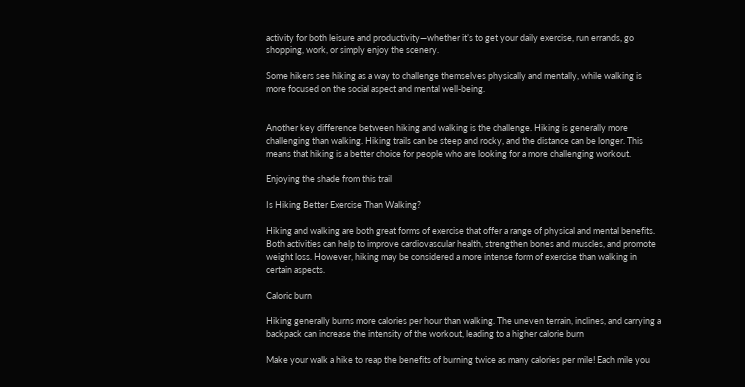activity for both leisure and productivity—whether it’s to get your daily exercise, run errands, go shopping, work, or simply enjoy the scenery.

Some hikers see hiking as a way to challenge themselves physically and mentally, while walking is more focused on the social aspect and mental well-being.


Another key difference between hiking and walking is the challenge. Hiking is generally more challenging than walking. Hiking trails can be steep and rocky, and the distance can be longer. This means that hiking is a better choice for people who are looking for a more challenging workout.

Enjoying the shade from this trail

Is Hiking Better Exercise Than Walking?

Hiking and walking are both great forms of exercise that offer a range of physical and mental benefits. Both activities can help to improve cardiovascular health, strengthen bones and muscles, and promote weight loss. However, hiking may be considered a more intense form of exercise than walking in certain aspects.

Caloric burn

Hiking generally burns more calories per hour than walking. The uneven terrain, inclines, and carrying a backpack can increase the intensity of the workout, leading to a higher calorie burn

Make your walk a hike to reap the benefits of burning twice as many calories per mile! Each mile you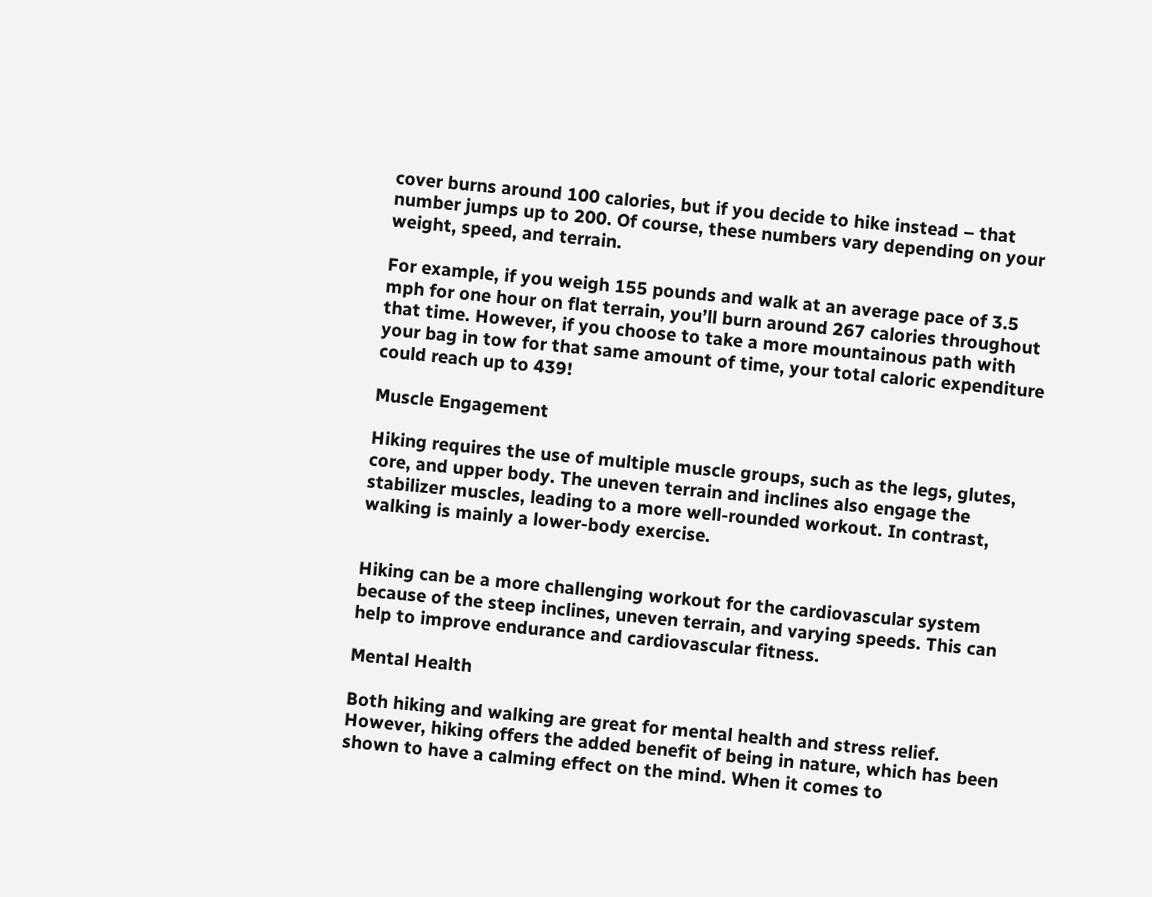cover burns around 100 calories, but if you decide to hike instead – that number jumps up to 200. Of course, these numbers vary depending on your weight, speed, and terrain.

For example, if you weigh 155 pounds and walk at an average pace of 3.5 mph for one hour on flat terrain, you’ll burn around 267 calories throughout that time. However, if you choose to take a more mountainous path with your bag in tow for that same amount of time, your total caloric expenditure could reach up to 439!

Muscle Engagement

Hiking requires the use of multiple muscle groups, such as the legs, glutes, core, and upper body. The uneven terrain and inclines also engage the stabilizer muscles, leading to a more well-rounded workout. In contrast, walking is mainly a lower-body exercise.


Hiking can be a more challenging workout for the cardiovascular system because of the steep inclines, uneven terrain, and varying speeds. This can help to improve endurance and cardiovascular fitness.

Mental Health

Both hiking and walking are great for mental health and stress relief. However, hiking offers the added benefit of being in nature, which has been shown to have a calming effect on the mind. When it comes to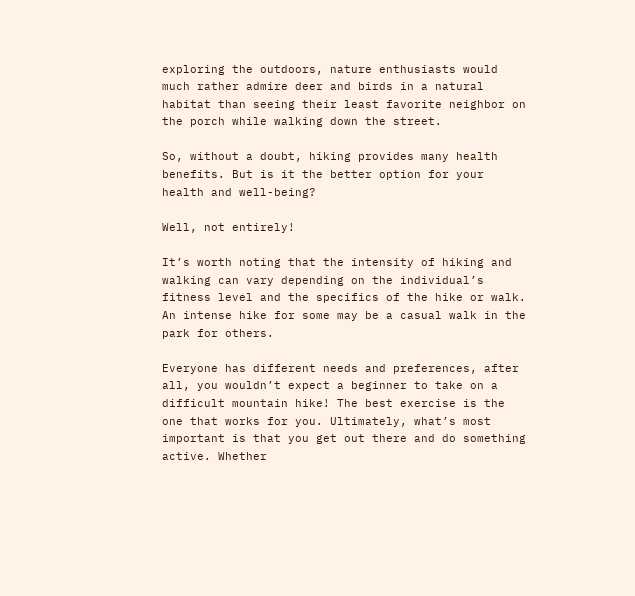exploring the outdoors, nature enthusiasts would much rather admire deer and birds in a natural habitat than seeing their least favorite neighbor on the porch while walking down the street.

So, without a doubt, hiking provides many health benefits. But is it the better option for your health and well-being?

Well, not entirely!

It’s worth noting that the intensity of hiking and walking can vary depending on the individual’s fitness level and the specifics of the hike or walk. An intense hike for some may be a casual walk in the park for others.

Everyone has different needs and preferences, after all, you wouldn’t expect a beginner to take on a difficult mountain hike! The best exercise is the one that works for you. Ultimately, what’s most important is that you get out there and do something active. Whether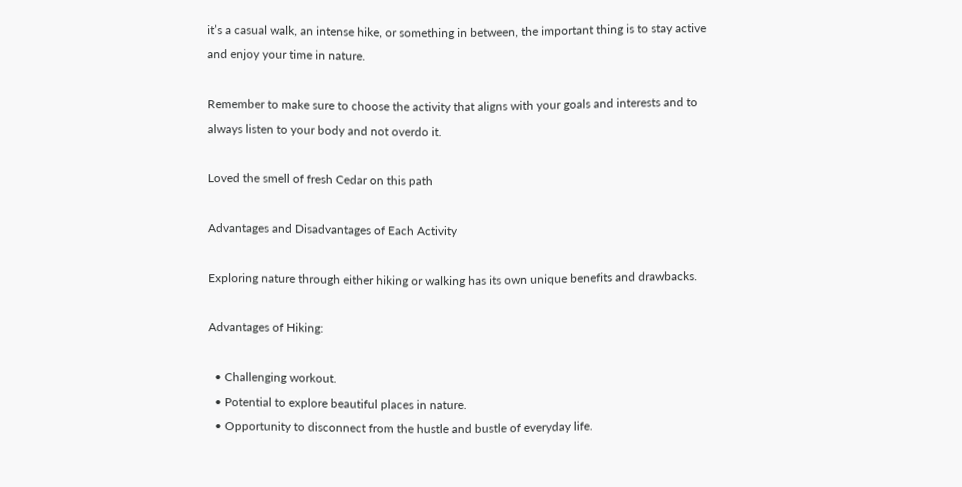it’s a casual walk, an intense hike, or something in between, the important thing is to stay active and enjoy your time in nature.

Remember to make sure to choose the activity that aligns with your goals and interests and to always listen to your body and not overdo it.

Loved the smell of fresh Cedar on this path

Advantages and Disadvantages of Each Activity

Exploring nature through either hiking or walking has its own unique benefits and drawbacks.

Advantages of Hiking:

  • Challenging workout.
  • Potential to explore beautiful places in nature.
  • Opportunity to disconnect from the hustle and bustle of everyday life.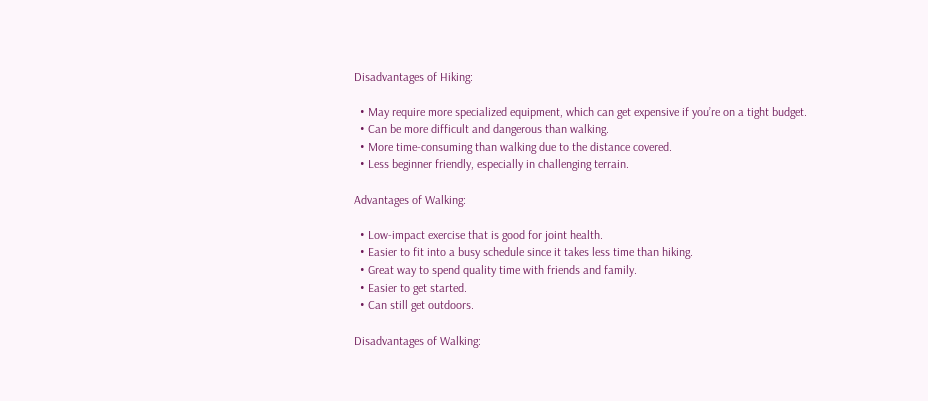Disadvantages of Hiking:

  • May require more specialized equipment, which can get expensive if you’re on a tight budget.
  • Can be more difficult and dangerous than walking.
  • More time-consuming than walking due to the distance covered.
  • Less beginner friendly, especially in challenging terrain.

Advantages of Walking:

  • Low-impact exercise that is good for joint health.
  • Easier to fit into a busy schedule since it takes less time than hiking.
  • Great way to spend quality time with friends and family.
  • Easier to get started.
  • Can still get outdoors.

Disadvantages of Walking: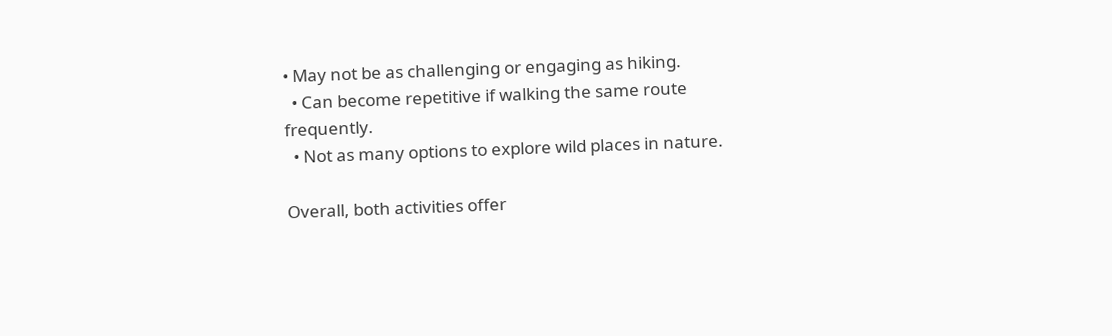• May not be as challenging or engaging as hiking.
  • Can become repetitive if walking the same route frequently.
  • Not as many options to explore wild places in nature.

Overall, both activities offer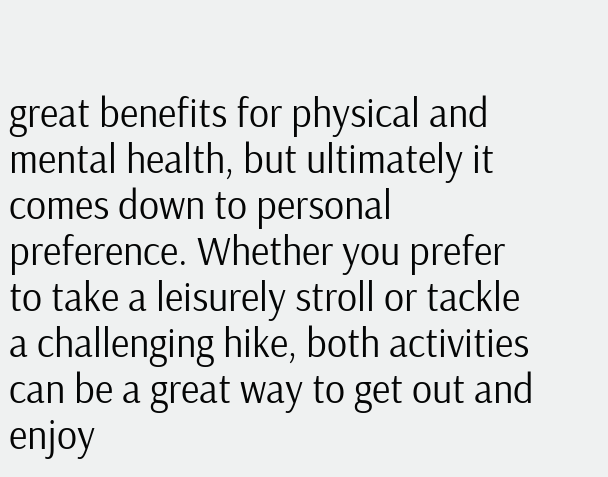great benefits for physical and mental health, but ultimately it comes down to personal preference. Whether you prefer to take a leisurely stroll or tackle a challenging hike, both activities can be a great way to get out and enjoy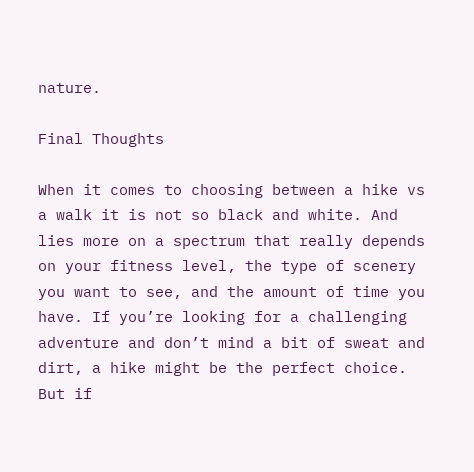nature.

Final Thoughts

When it comes to choosing between a hike vs a walk it is not so black and white. And lies more on a spectrum that really depends on your fitness level, the type of scenery you want to see, and the amount of time you have. If you’re looking for a challenging adventure and don’t mind a bit of sweat and dirt, a hike might be the perfect choice. But if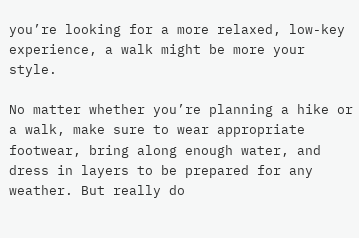you’re looking for a more relaxed, low-key experience, a walk might be more your style.

No matter whether you’re planning a hike or a walk, make sure to wear appropriate footwear, bring along enough water, and dress in layers to be prepared for any weather. But really do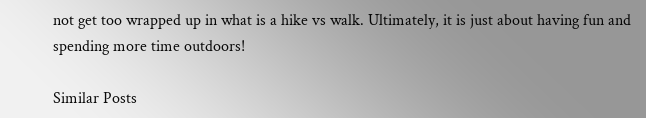not get too wrapped up in what is a hike vs walk. Ultimately, it is just about having fun and spending more time outdoors!

Similar Posts